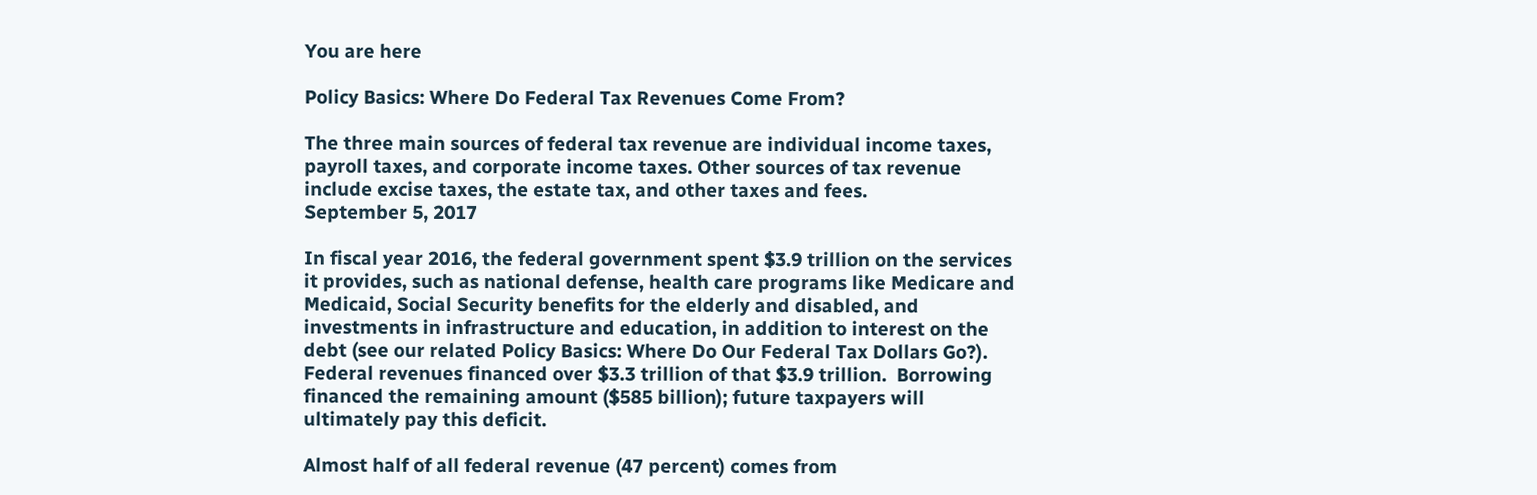You are here

Policy Basics: Where Do Federal Tax Revenues Come From?

The three main sources of federal tax revenue are individual income taxes, payroll taxes, and corporate income taxes. Other sources of tax revenue include excise taxes, the estate tax, and other taxes and fees.
September 5, 2017

In fiscal year 2016, the federal government spent $3.9 trillion on the services it provides, such as national defense, health care programs like Medicare and Medicaid, Social Security benefits for the elderly and disabled, and investments in infrastructure and education, in addition to interest on the debt (see our related Policy Basics: Where Do Our Federal Tax Dollars Go?).  Federal revenues financed over $3.3 trillion of that $3.9 trillion.  Borrowing financed the remaining amount ($585 billion); future taxpayers will ultimately pay this deficit.

Almost half of all federal revenue (47 percent) comes from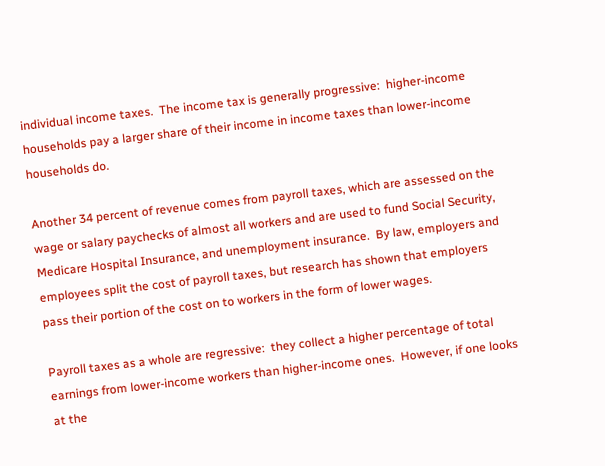individual income taxes.  The income tax is generally progressive:  higher-income households pay a larger share of their income in income taxes than lower-income households do.

Another 34 percent of revenue comes from payroll taxes, which are assessed on the wage or salary paychecks of almost all workers and are used to fund Social Security, Medicare Hospital Insurance, and unemployment insurance.  By law, employers and employees split the cost of payroll taxes, but research has shown that employers pass their portion of the cost on to workers in the form of lower wages.

Payroll taxes as a whole are regressive:  they collect a higher percentage of total earnings from lower-income workers than higher-income ones.  However, if one looks at the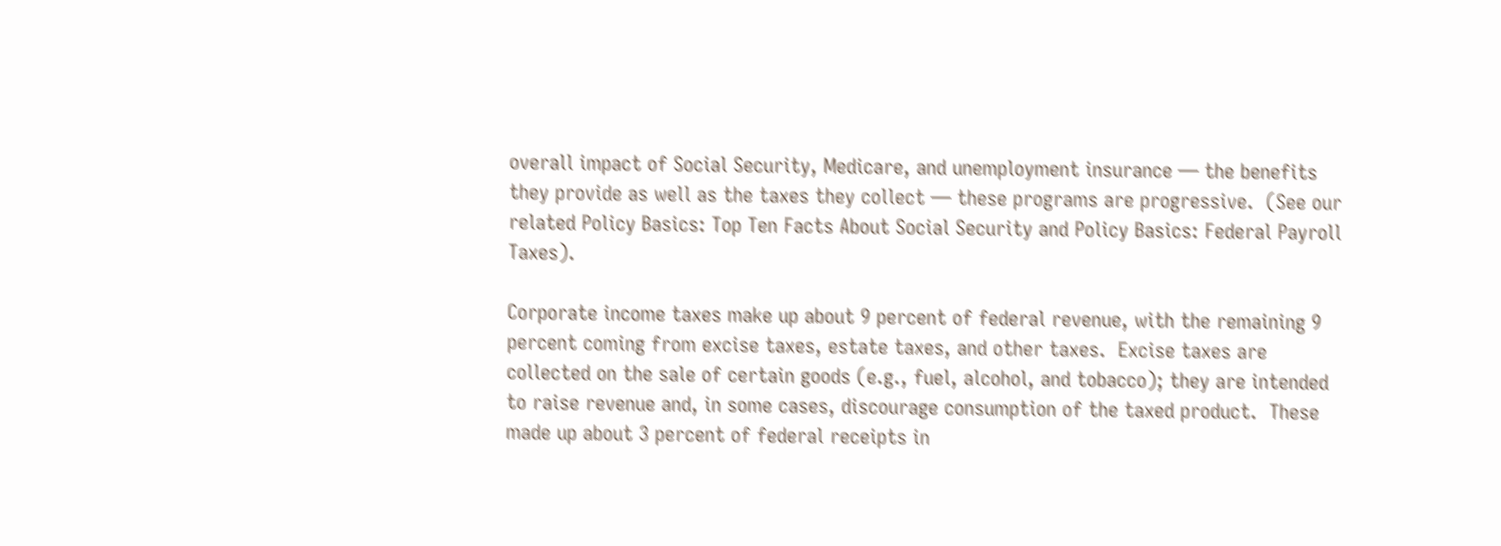overall impact of Social Security, Medicare, and unemployment insurance — the benefits they provide as well as the taxes they collect — these programs are progressive.  (See our related Policy Basics: Top Ten Facts About Social Security and Policy Basics: Federal Payroll Taxes).

Corporate income taxes make up about 9 percent of federal revenue, with the remaining 9 percent coming from excise taxes, estate taxes, and other taxes.  Excise taxes are collected on the sale of certain goods (e.g., fuel, alcohol, and tobacco); they are intended to raise revenue and, in some cases, discourage consumption of the taxed product.  These made up about 3 percent of federal receipts in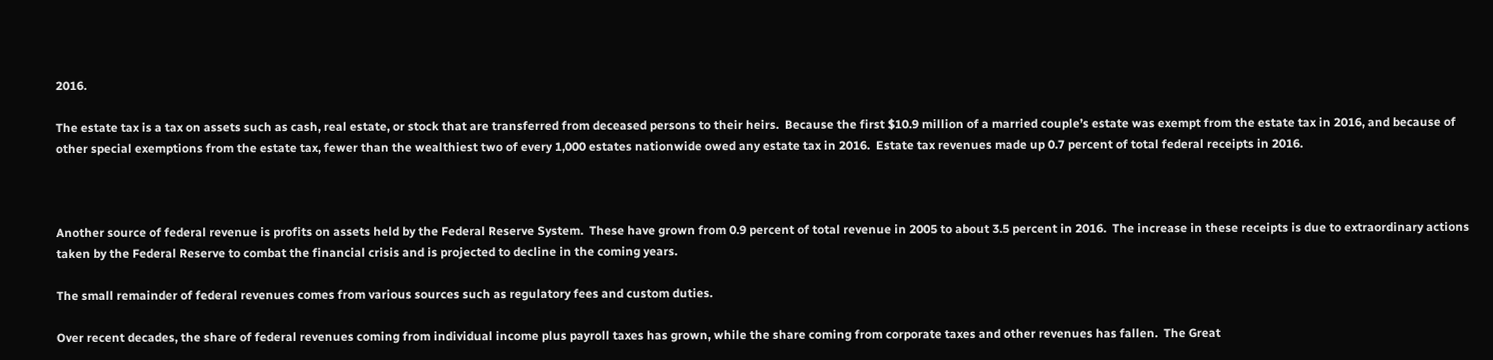2016.

The estate tax is a tax on assets such as cash, real estate, or stock that are transferred from deceased persons to their heirs.  Because the first $10.9 million of a married couple’s estate was exempt from the estate tax in 2016, and because of other special exemptions from the estate tax, fewer than the wealthiest two of every 1,000 estates nationwide owed any estate tax in 2016.  Estate tax revenues made up 0.7 percent of total federal receipts in 2016.



Another source of federal revenue is profits on assets held by the Federal Reserve System.  These have grown from 0.9 percent of total revenue in 2005 to about 3.5 percent in 2016.  The increase in these receipts is due to extraordinary actions taken by the Federal Reserve to combat the financial crisis and is projected to decline in the coming years.

The small remainder of federal revenues comes from various sources such as regulatory fees and custom duties.

Over recent decades, the share of federal revenues coming from individual income plus payroll taxes has grown, while the share coming from corporate taxes and other revenues has fallen.  The Great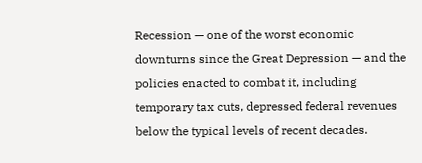Recession — one of the worst economic downturns since the Great Depression — and the policies enacted to combat it, including temporary tax cuts, depressed federal revenues below the typical levels of recent decades.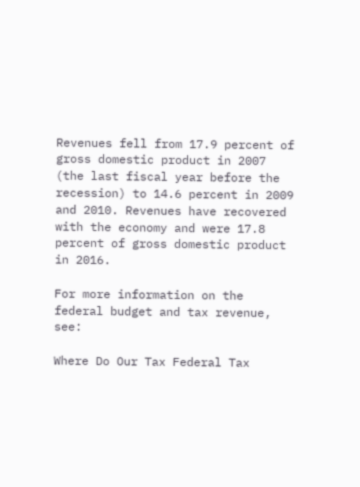Revenues fell from 17.9 percent of gross domestic product in 2007 (the last fiscal year before the recession) to 14.6 percent in 2009 and 2010. Revenues have recovered with the economy and were 17.8 percent of gross domestic product in 2016.

For more information on the federal budget and tax revenue, see:

Where Do Our Tax Federal Tax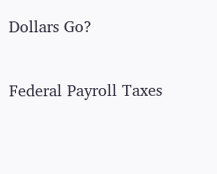Dollars Go?

Federal Payroll Taxes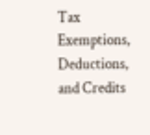Tax Exemptions, Deductions, and Credits